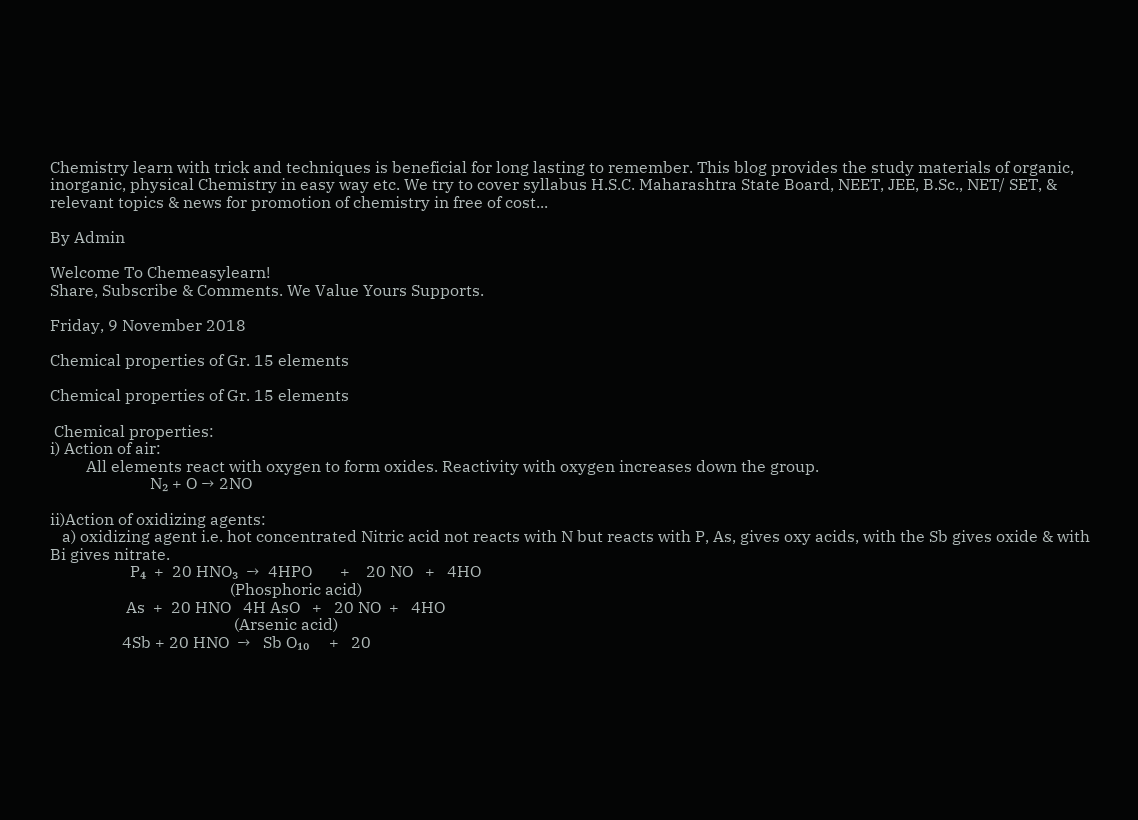Chemistry learn with trick and techniques is beneficial for long lasting to remember. This blog provides the study materials of organic, inorganic, physical Chemistry in easy way etc. We try to cover syllabus H.S.C. Maharashtra State Board, NEET, JEE, B.Sc., NET/ SET, & relevant topics & news for promotion of chemistry in free of cost...

By Admin

Welcome To Chemeasylearn!
Share, Subscribe & Comments. We Value Yours Supports.

Friday, 9 November 2018

Chemical properties of Gr. 15 elements

Chemical properties of Gr. 15 elements

 Chemical properties:
i) Action of air:
         All elements react with oxygen to form oxides. Reactivity with oxygen increases down the group.
                         N₂ + O → 2NO

ii)Action of oxidizing agents:
   a) oxidizing agent i.e. hot concentrated Nitric acid not reacts with N but reacts with P, As, gives oxy acids, with the Sb gives oxide & with Bi gives nitrate.
                    P₄  +  20 HNO₃  →  4HPO       +    20 NO   +   4HO
                                             (Phosphoric acid)
                   As  +  20 HNO   4H AsO   +   20 NO  +   4HO
                                              (Arsenic acid)
                  4Sb + 20 HNO  →   Sb O₁₀     +   20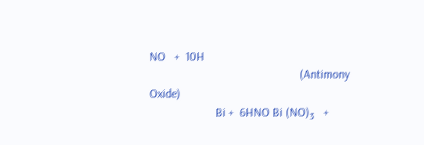NO   +  10H
                                                  (Antimony Oxide)
                      Bi +  6HNO Bi (NO)₃   +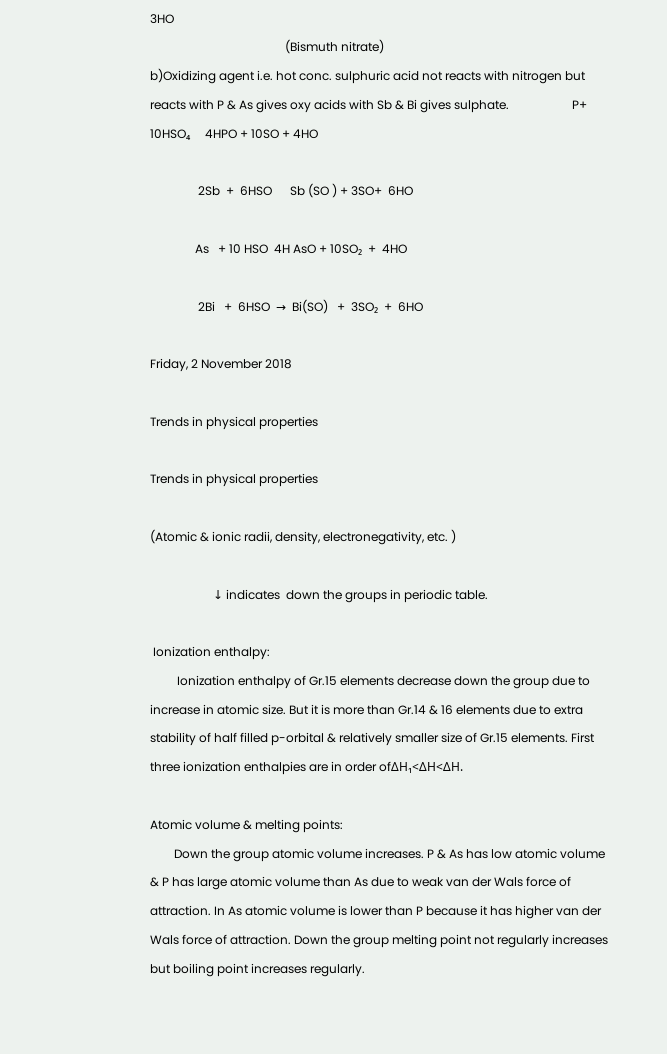3HO
                                             (Bismuth nitrate)
b)Oxidizing agent i.e. hot conc. sulphuric acid not reacts with nitrogen but reacts with P & As gives oxy acids with Sb & Bi gives sulphate.                     P+ 10HSO₄     4HPO + 10SO + 4HO

                2Sb  +  6HSO      Sb (SO ) + 3SO+  6HO

               As   + 10 HSO  4H AsO + 10SO₂  +  4HO

                2Bi   +  6HSO  →  Bi(SO)   +  3SO₂  +  6HO

Friday, 2 November 2018

Trends in physical properties

Trends in physical properties

(Atomic & ionic radii, density, electronegativity, etc. )

                     ↓ indicates  down the groups in periodic table.

 Ionization enthalpy:
         Ionization enthalpy of Gr.15 elements decrease down the group due to increase in atomic size. But it is more than Gr.14 & 16 elements due to extra stability of half filled p-orbital & relatively smaller size of Gr.15 elements. First three ionization enthalpies are in order ofΔH₁<ΔH<ΔH.

Atomic volume & melting points:
        Down the group atomic volume increases. P & As has low atomic volume & P has large atomic volume than As due to weak van der Wals force of attraction. In As atomic volume is lower than P because it has higher van der Wals force of attraction. Down the group melting point not regularly increases but boiling point increases regularly.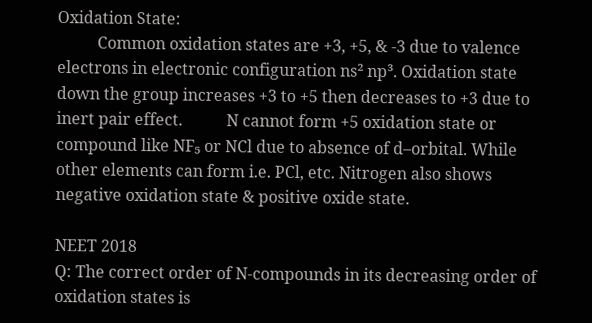Oxidation State:
          Common oxidation states are +3, +5, & -3 due to valence electrons in electronic configuration ns² np³. Oxidation state down the group increases +3 to +5 then decreases to +3 due to inert pair effect.           N cannot form +5 oxidation state or compound like NF₅ or NCl due to absence of d–orbital. While other elements can form i.e. PCl, etc. Nitrogen also shows negative oxidation state & positive oxide state.

NEET 2018
Q: The correct order of N-compounds in its decreasing order of oxidation states is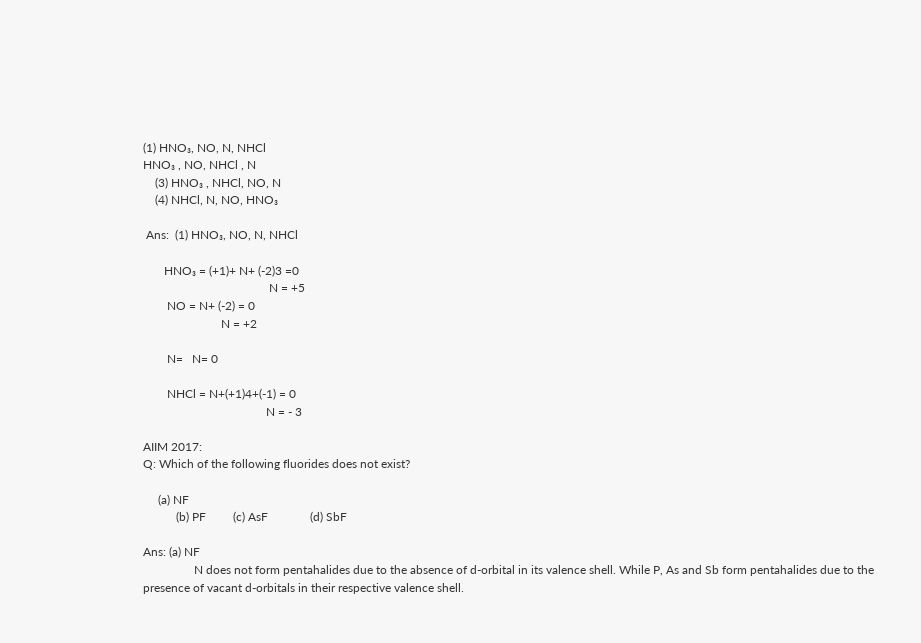(1) HNO₃, NO, N, NHCl
HNO₃ , NO, NHCl , N
    (3) HNO₃ , NHCl, NO, N
    (4) NHCl, N, NO, HNO₃

 Ans:  (1) HNO₃, NO, N, NHCl

       HNO₃ = (+1)+ N+ (-2)3 =0
                                          N = +5
        NO = N+ (-2) = 0
                          N = +2

        N=   N= 0

        NHCl = N+(+1)4+(-1) = 0
                                         N = - 3

AIIM 2017:
Q: Which of the following fluorides does not exist?

     (a) NF
           (b) PF         (c) AsF              (d) SbF

Ans: (a) NF
                 N does not form pentahalides due to the absence of d-orbital in its valence shell. While P, As and Sb form pentahalides due to the presence of vacant d-orbitals in their respective valence shell.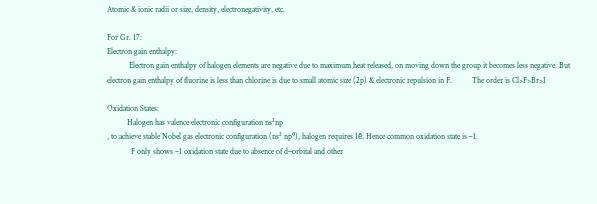Atomic & ionic radii or size, density, electronegativity, etc.

For Gr. 17:
Electron gain enthalpy:
           Electron gain enthalpy of halogen elements are negative due to maximum heat released, on moving down the group it becomes less negative. But electron gain enthalpy of fluorine is less than chlorine is due to small atomic size (2p) & electronic repulsion in F.          The order is Cl>F>Br>I

Oxidation States:
          Halogen has valence electronic configuration ns²np
, to achieve stable Nobel gas electronic configuration (ns² np⁶), halogen requires 1ē. Hence common oxidation state is –1.
            F only shows –1 oxidation state due to absence of d–orbital and other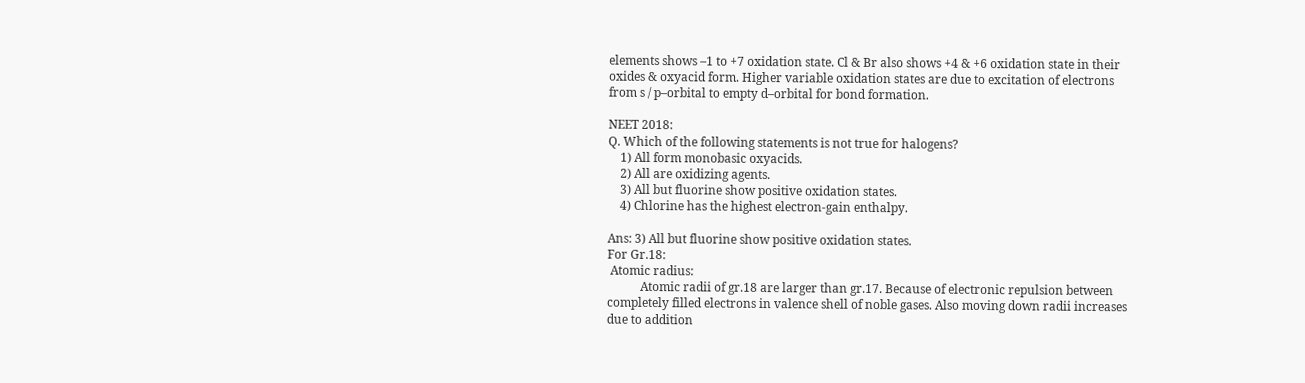elements shows –1 to +7 oxidation state. Cl & Br also shows +4 & +6 oxidation state in their oxides & oxyacid form. Higher variable oxidation states are due to excitation of electrons from s / p–orbital to empty d–orbital for bond formation.

NEET 2018:
Q. Which of the following statements is not true for halogens?
    1) All form monobasic oxyacids.
    2) All are oxidizing agents.
    3) All but fluorine show positive oxidation states.
    4) Chlorine has the highest electron-gain enthalpy.

Ans: 3) All but fluorine show positive oxidation states.
For Gr.18:
 Atomic radius:
           Atomic radii of gr.18 are larger than gr.17. Because of electronic repulsion between completely filled electrons in valence shell of noble gases. Also moving down radii increases due to addition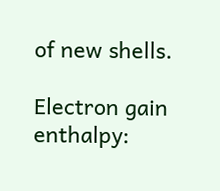of new shells.

Electron gain enthalpy: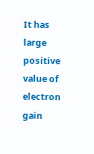It has large positive value of electron gain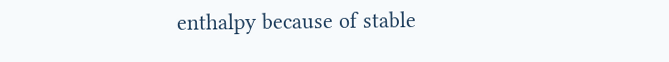enthalpy because of stable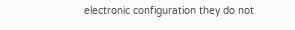electronic configuration they do not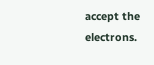accept the electrons.